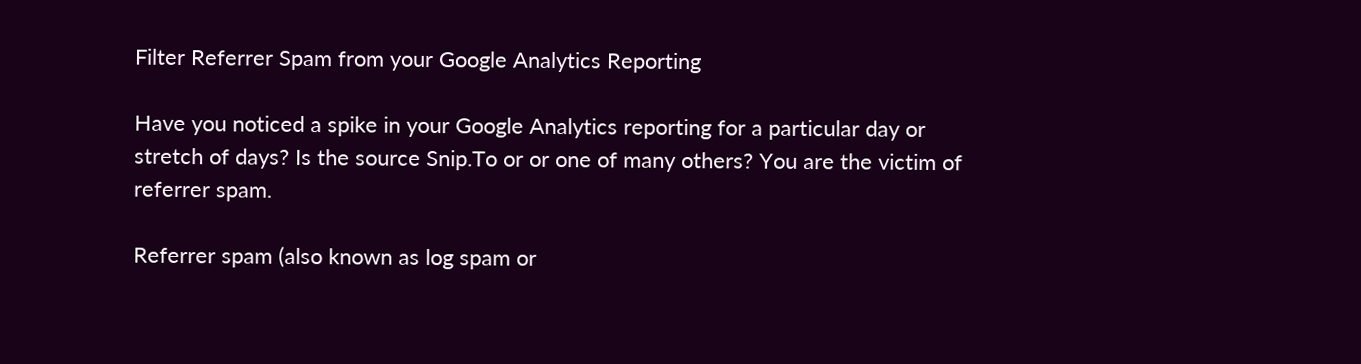Filter Referrer Spam from your Google Analytics Reporting

Have you noticed a spike in your Google Analytics reporting for a particular day or stretch of days? Is the source Snip.To or or one of many others? You are the victim of referrer spam.

Referrer spam (also known as log spam or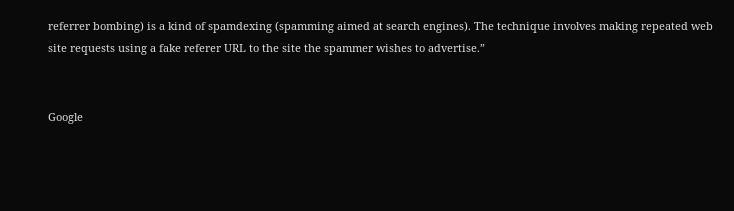referrer bombing) is a kind of spamdexing (spamming aimed at search engines). The technique involves making repeated web site requests using a fake referer URL to the site the spammer wishes to advertise.”


Google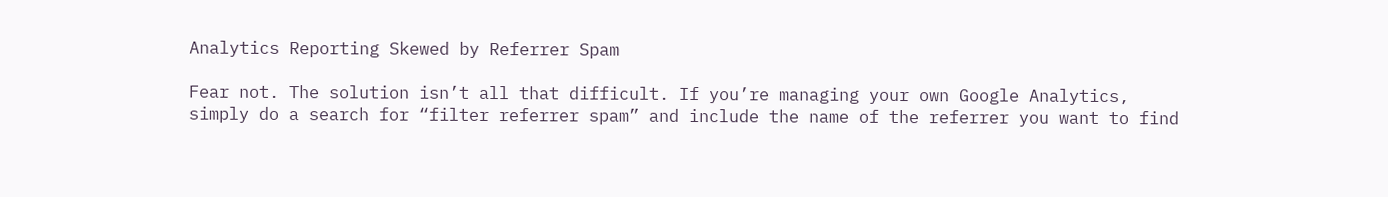Analytics Reporting Skewed by Referrer Spam

Fear not. The solution isn’t all that difficult. If you’re managing your own Google Analytics, simply do a search for “filter referrer spam” and include the name of the referrer you want to find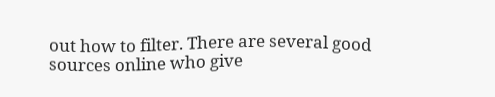out how to filter. There are several good sources online who give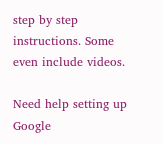step by step instructions. Some even include videos.

Need help setting up Google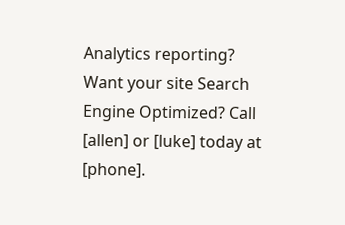Analytics reporting? Want your site Search Engine Optimized? Call [allen] or [luke] today at [phone].